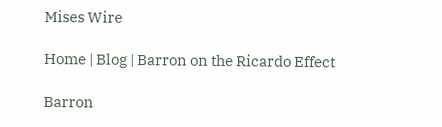Mises Wire

Home | Blog | Barron on the Ricardo Effect

Barron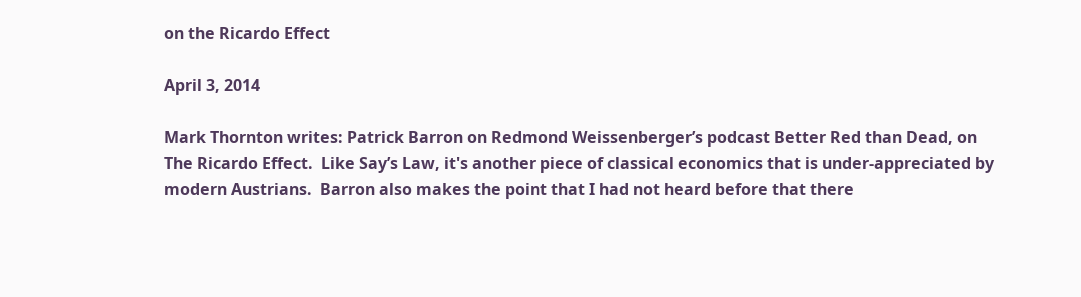on the Ricardo Effect

April 3, 2014

Mark Thornton writes: Patrick Barron on Redmond Weissenberger’s podcast Better Red than Dead, on The Ricardo Effect.  Like Say’s Law, it's another piece of classical economics that is under-appreciated by modern Austrians.  Barron also makes the point that I had not heard before that there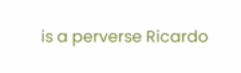is a perverse Ricardo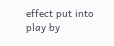effect put into play by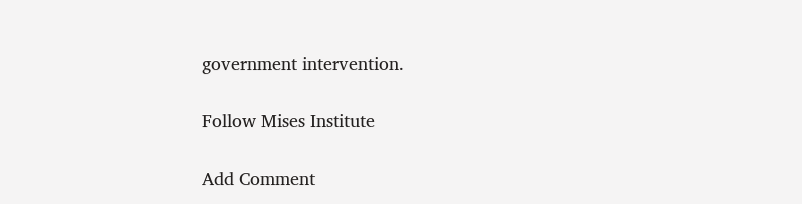government intervention.

Follow Mises Institute

Add Comment